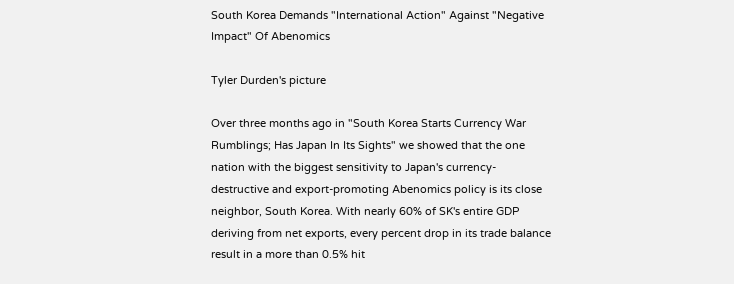South Korea Demands "International Action" Against "Negative Impact" Of Abenomics

Tyler Durden's picture

Over three months ago in "South Korea Starts Currency War Rumblings; Has Japan In Its Sights" we showed that the one nation with the biggest sensitivity to Japan's currency-destructive and export-promoting Abenomics policy is its close neighbor, South Korea. With nearly 60% of SK's entire GDP deriving from net exports, every percent drop in its trade balance result in a more than 0.5% hit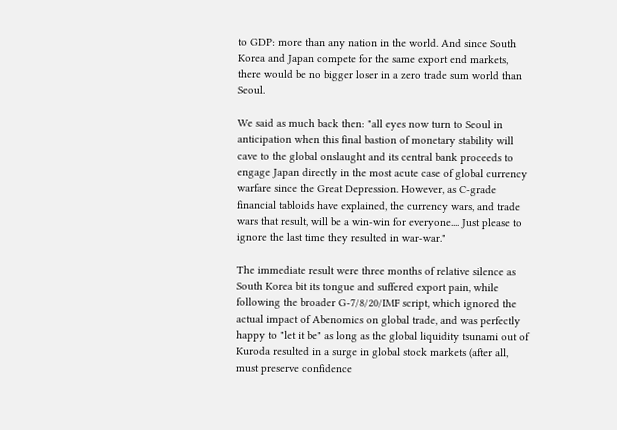to GDP: more than any nation in the world. And since South Korea and Japan compete for the same export end markets, there would be no bigger loser in a zero trade sum world than Seoul.

We said as much back then: "all eyes now turn to Seoul in anticipation when this final bastion of monetary stability will cave to the global onslaught and its central bank proceeds to engage Japan directly in the most acute case of global currency warfare since the Great Depression. However, as C-grade financial tabloids have explained, the currency wars, and trade wars that result, will be a win-win for everyone.... Just please to ignore the last time they resulted in war-war."

The immediate result were three months of relative silence as South Korea bit its tongue and suffered export pain, while following the broader G-7/8/20/IMF script, which ignored the actual impact of Abenomics on global trade, and was perfectly happy to "let it be" as long as the global liquidity tsunami out of Kuroda resulted in a surge in global stock markets (after all, must preserve confidence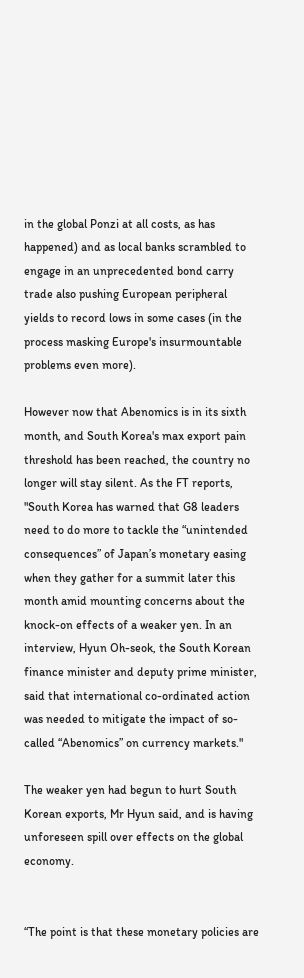in the global Ponzi at all costs, as has happened) and as local banks scrambled to engage in an unprecedented bond carry trade also pushing European peripheral yields to record lows in some cases (in the process masking Europe's insurmountable problems even more).

However now that Abenomics is in its sixth month, and South Korea's max export pain threshold has been reached, the country no longer will stay silent. As the FT reports, "South Korea has warned that G8 leaders need to do more to tackle the “unintended consequences” of Japan’s monetary easing when they gather for a summit later this month amid mounting concerns about the knock-on effects of a weaker yen. In an interview, Hyun Oh-seok, the South Korean finance minister and deputy prime minister, said that international co-ordinated action was needed to mitigate the impact of so-called “Abenomics” on currency markets."

The weaker yen had begun to hurt South Korean exports, Mr Hyun said, and is having unforeseen spill over effects on the global economy.


“The point is that these monetary policies are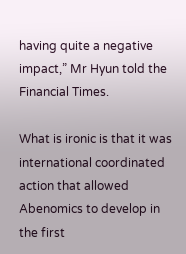having quite a negative impact,” Mr Hyun told the Financial Times.

What is ironic is that it was international coordinated action that allowed Abenomics to develop in the first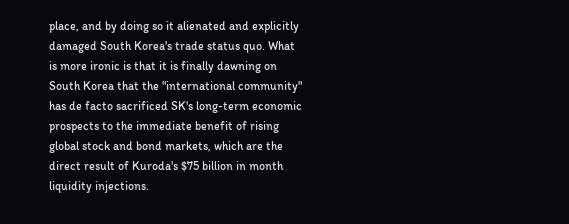place, and by doing so it alienated and explicitly damaged South Korea's trade status quo. What is more ironic is that it is finally dawning on South Korea that the "international community" has de facto sacrificed SK's long-term economic prospects to the immediate benefit of rising global stock and bond markets, which are the direct result of Kuroda's $75 billion in month liquidity injections.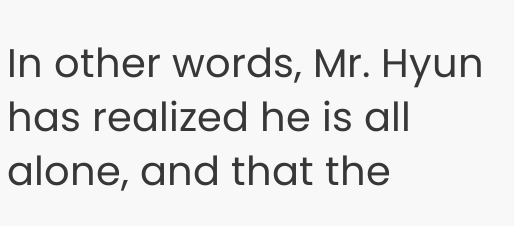In other words, Mr. Hyun has realized he is all alone, and that the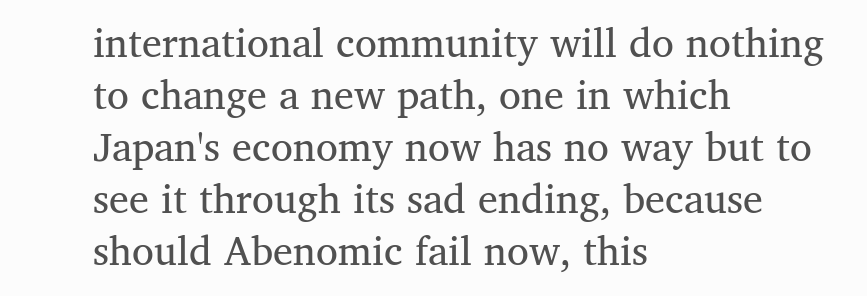international community will do nothing to change a new path, one in which Japan's economy now has no way but to see it through its sad ending, because should Abenomic fail now, this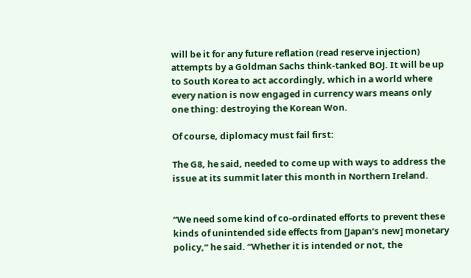will be it for any future reflation (read reserve injection) attempts by a Goldman Sachs think-tanked BOJ. It will be up to South Korea to act accordingly, which in a world where every nation is now engaged in currency wars means only one thing: destroying the Korean Won.

Of course, diplomacy must fail first:

The G8, he said, needed to come up with ways to address the issue at its summit later this month in Northern Ireland.


“We need some kind of co-ordinated efforts to prevent these kinds of unintended side effects from [Japan’s new] monetary policy,” he said. “Whether it is intended or not, the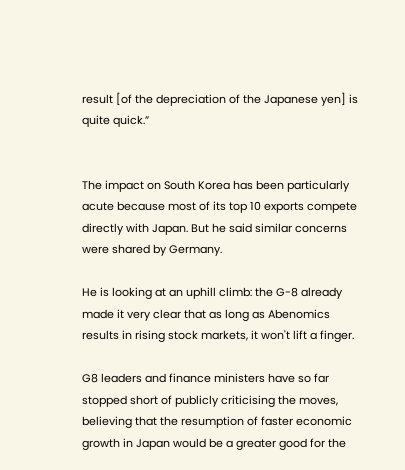result [of the depreciation of the Japanese yen] is quite quick.”


The impact on South Korea has been particularly acute because most of its top 10 exports compete directly with Japan. But he said similar concerns were shared by Germany.

He is looking at an uphill climb: the G-8 already made it very clear that as long as Abenomics results in rising stock markets, it won't lift a finger.

G8 leaders and finance ministers have so far stopped short of publicly criticising the moves, believing that the resumption of faster economic growth in Japan would be a greater good for the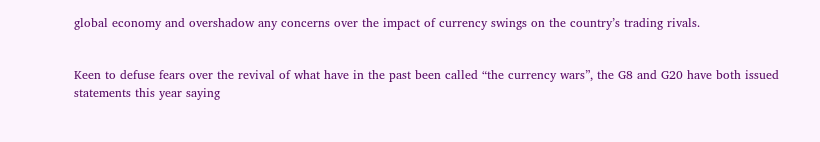global economy and overshadow any concerns over the impact of currency swings on the country’s trading rivals.


Keen to defuse fears over the revival of what have in the past been called “the currency wars”, the G8 and G20 have both issued statements this year saying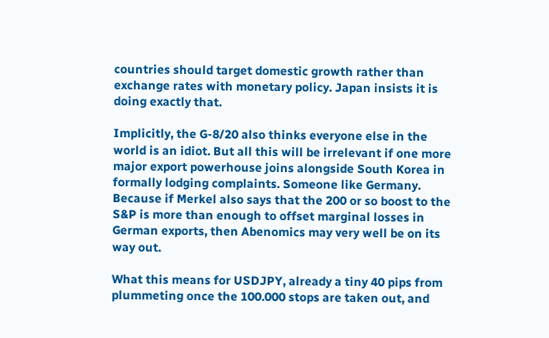countries should target domestic growth rather than exchange rates with monetary policy. Japan insists it is doing exactly that.

Implicitly, the G-8/20 also thinks everyone else in the world is an idiot. But all this will be irrelevant if one more major export powerhouse joins alongside South Korea in formally lodging complaints. Someone like Germany. Because if Merkel also says that the 200 or so boost to the S&P is more than enough to offset marginal losses in German exports, then Abenomics may very well be on its way out.

What this means for USDJPY, already a tiny 40 pips from plummeting once the 100.000 stops are taken out, and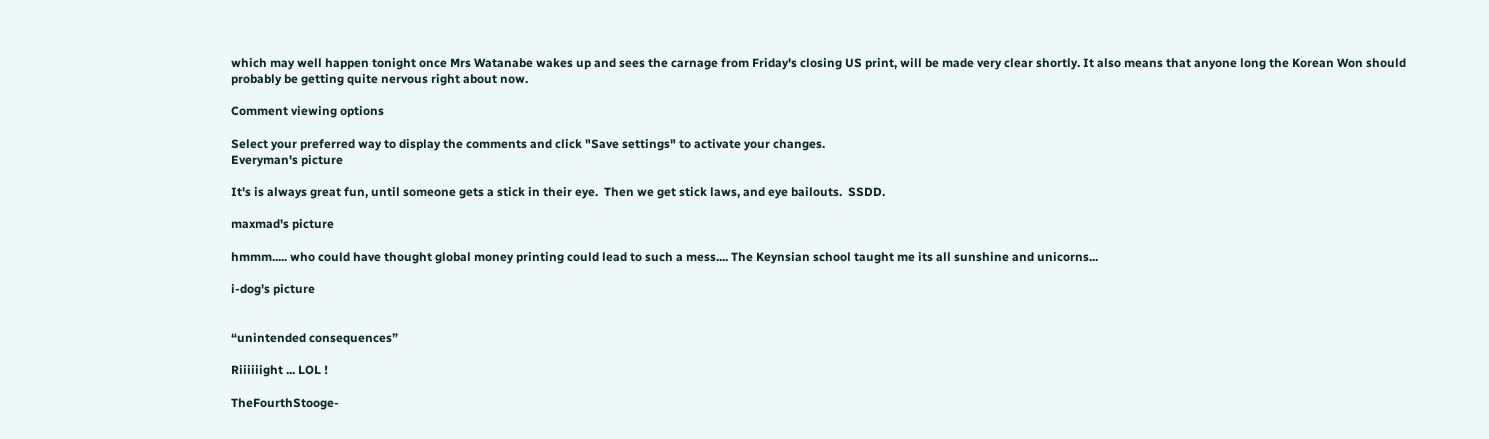which may well happen tonight once Mrs Watanabe wakes up and sees the carnage from Friday's closing US print, will be made very clear shortly. It also means that anyone long the Korean Won should probably be getting quite nervous right about now.

Comment viewing options

Select your preferred way to display the comments and click "Save settings" to activate your changes.
Everyman's picture

It's is always great fun, until someone gets a stick in their eye.  Then we get stick laws, and eye bailouts.  SSDD.

maxmad's picture

hmmm..... who could have thought global money printing could lead to such a mess.... The Keynsian school taught me its all sunshine and unicorns...

i-dog's picture


“unintended consequences”

Riiiiiight ... LOL !

TheFourthStooge-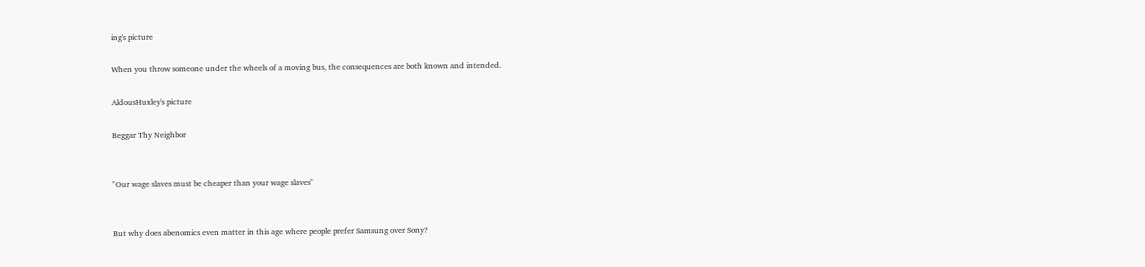ing's picture

When you throw someone under the wheels of a moving bus, the consequences are both known and intended.

AldousHuxley's picture

Beggar Thy Neighbor


"Our wage slaves must be cheaper than your wage slaves"


But why does abenomics even matter in this age where people prefer Samsung over Sony?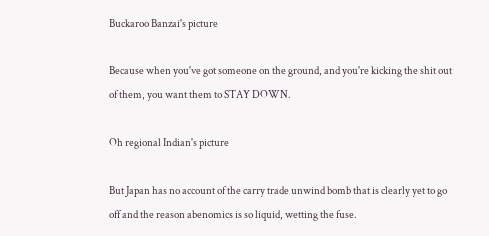Buckaroo Banzai's picture

Because when you've got someone on the ground, and you're kicking the shit out of them, you want them to STAY DOWN.

Oh regional Indian's picture

But Japan has no account of the carry trade unwind bomb that is clearly yet to go off and the reason abenomics is so liquid, wetting the fuse.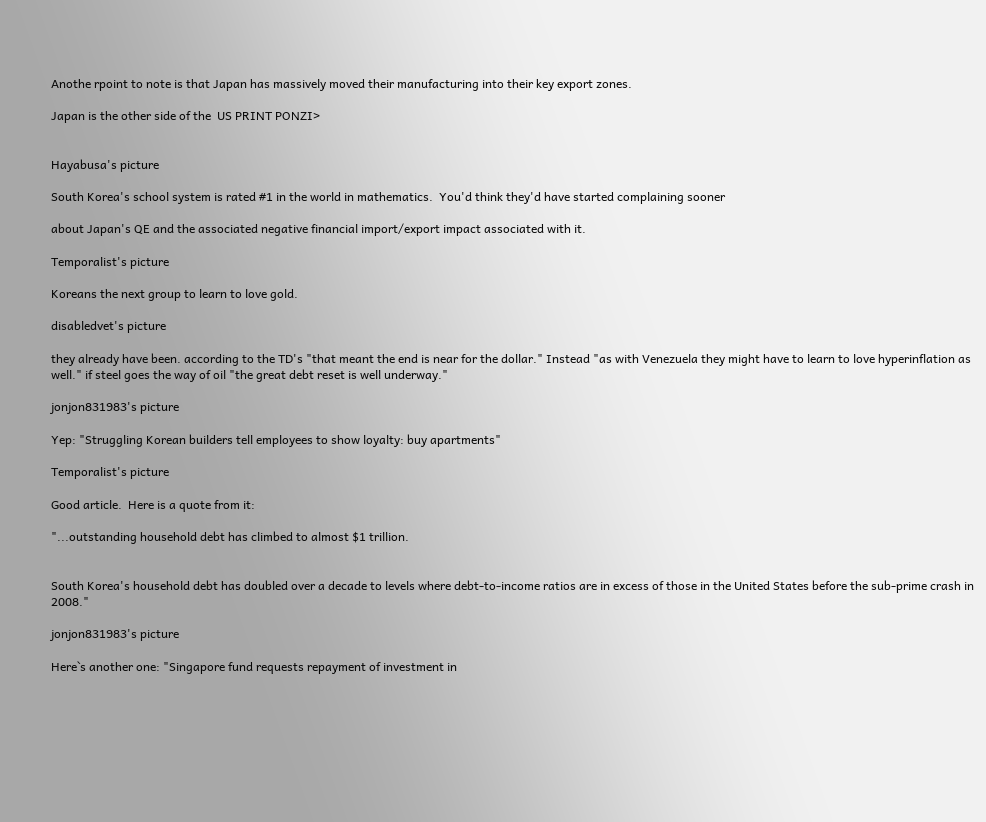Anothe rpoint to note is that Japan has massively moved their manufacturing into their key export zones.

Japan is the other side of the  US PRINT PONZI>


Hayabusa's picture

South Korea's school system is rated #1 in the world in mathematics.  You'd think they'd have started complaining sooner

about Japan's QE and the associated negative financial import/export impact associated with it.

Temporalist's picture

Koreans the next group to learn to love gold.

disabledvet's picture

they already have been. according to the TD's "that meant the end is near for the dollar." Instead "as with Venezuela they might have to learn to love hyperinflation as well." if steel goes the way of oil "the great debt reset is well underway."

jonjon831983's picture

Yep: "Struggling Korean builders tell employees to show loyalty: buy apartments"

Temporalist's picture

Good article.  Here is a quote from it:

"...outstanding household debt has climbed to almost $1 trillion.


South Korea's household debt has doubled over a decade to levels where debt-to-income ratios are in excess of those in the United States before the sub-prime crash in 2008."

jonjon831983's picture

Here`s another one: "Singapore fund requests repayment of investment in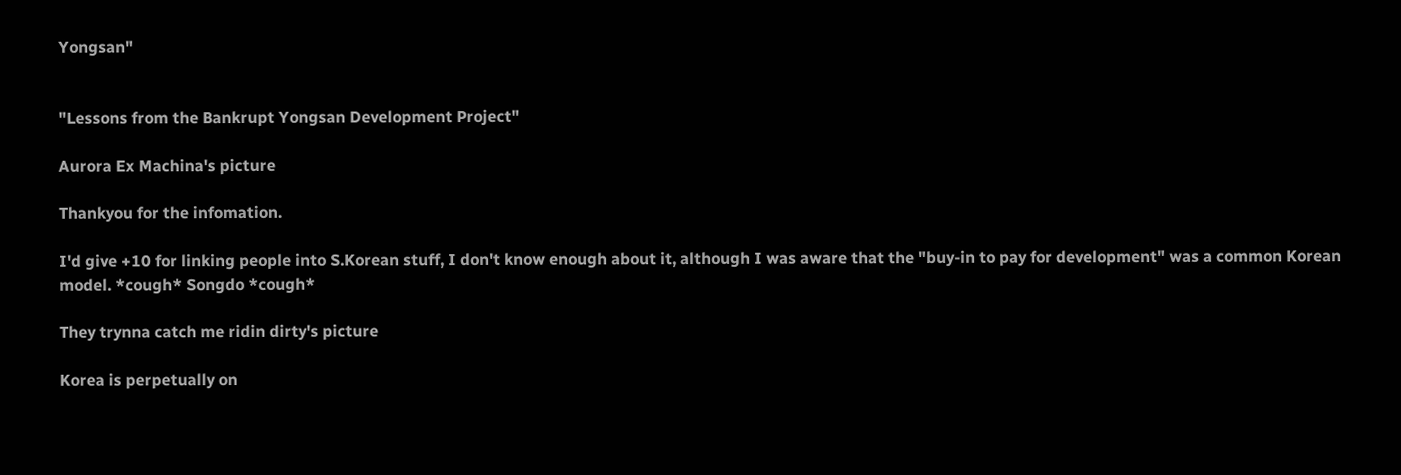Yongsan"


"Lessons from the Bankrupt Yongsan Development Project"

Aurora Ex Machina's picture

Thankyou for the infomation.

I'd give +10 for linking people into S.Korean stuff, I don't know enough about it, although I was aware that the "buy-in to pay for development" was a common Korean model. *cough* Songdo *cough*

They trynna catch me ridin dirty's picture

Korea is perpetually on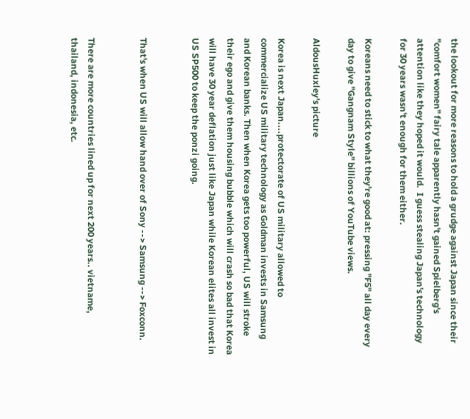the lookout for more reasons to hold a grudge against Japan since their "comfort women" fairy tale apparently hasn't gained Spielberg's attention like they hoped it would.  I guess stealing Japan's technology for 30 years wasn't enough for them either.

Koreans need to stick to what they're good at: pressing "F5" all day every day to give "Gangnam Style" billions of YouTube views.

AldousHuxley's picture

Korea is next Japan....protectorate of US military allowed to commercialize US military technology as Goldman invests in Samsung and Korean banks. Then when Korea gets too powerful, US will stroke their ego and give them housing bubble which will crash so bad that Korea will have 30 year deflation just like Japan while Korean elites all invest in US SP500 to keep the ponzi going.


That's when US will allow hand over of Sony --> Samsung --> Foxconn.


There are more countries lined up for next 200 years.. vietname, thailand, indonesia, etc.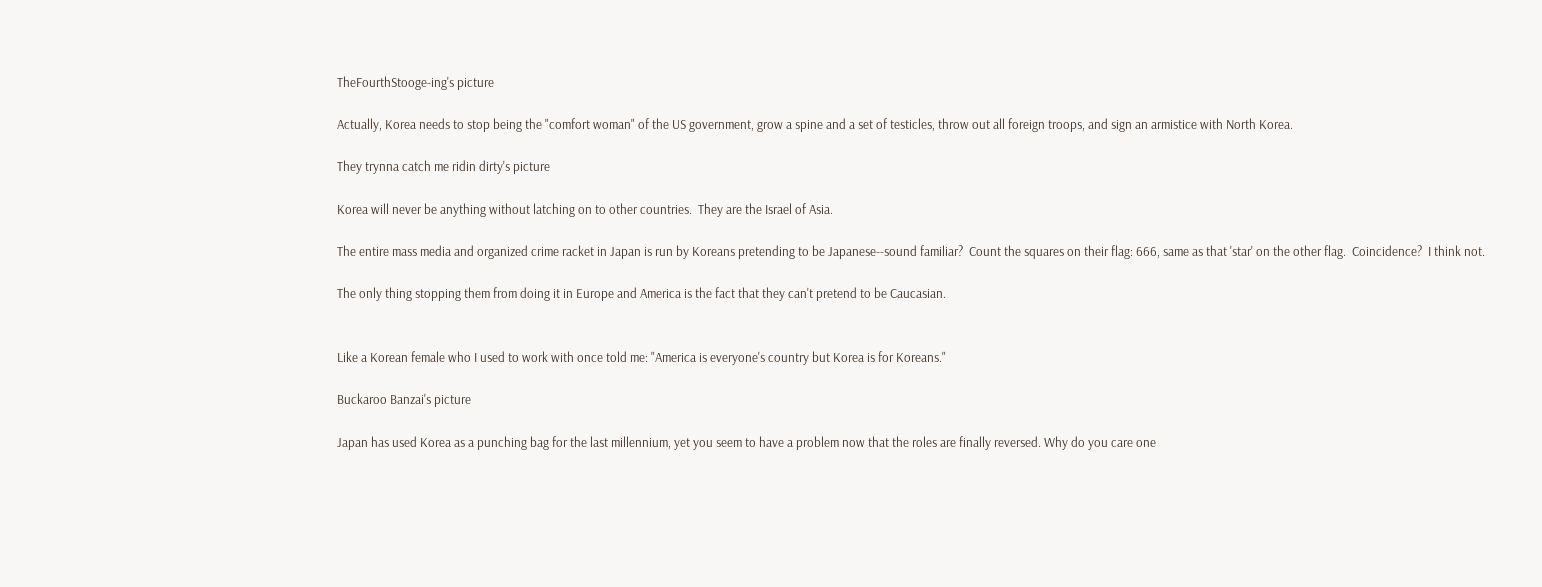TheFourthStooge-ing's picture

Actually, Korea needs to stop being the "comfort woman" of the US government, grow a spine and a set of testicles, throw out all foreign troops, and sign an armistice with North Korea.

They trynna catch me ridin dirty's picture

Korea will never be anything without latching on to other countries.  They are the Israel of Asia.

The entire mass media and organized crime racket in Japan is run by Koreans pretending to be Japanese--sound familiar?  Count the squares on their flag: 666, same as that 'star' on the other flag.  Coincidence?  I think not.

The only thing stopping them from doing it in Europe and America is the fact that they can't pretend to be Caucasian.


Like a Korean female who I used to work with once told me: "America is everyone's country but Korea is for Koreans."

Buckaroo Banzai's picture

Japan has used Korea as a punching bag for the last millennium, yet you seem to have a problem now that the roles are finally reversed. Why do you care one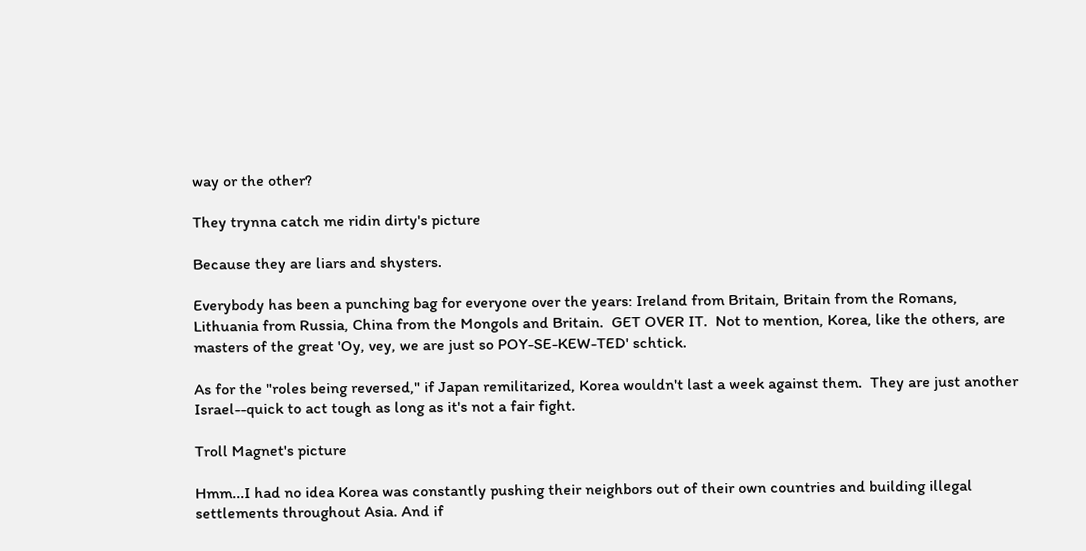way or the other?

They trynna catch me ridin dirty's picture

Because they are liars and shysters.

Everybody has been a punching bag for everyone over the years: Ireland from Britain, Britain from the Romans, Lithuania from Russia, China from the Mongols and Britain.  GET OVER IT.  Not to mention, Korea, like the others, are masters of the great 'Oy, vey, we are just so POY-SE-KEW-TED' schtick.

As for the "roles being reversed," if Japan remilitarized, Korea wouldn't last a week against them.  They are just another Israel--quick to act tough as long as it's not a fair fight.

Troll Magnet's picture

Hmm...I had no idea Korea was constantly pushing their neighbors out of their own countries and building illegal settlements throughout Asia. And if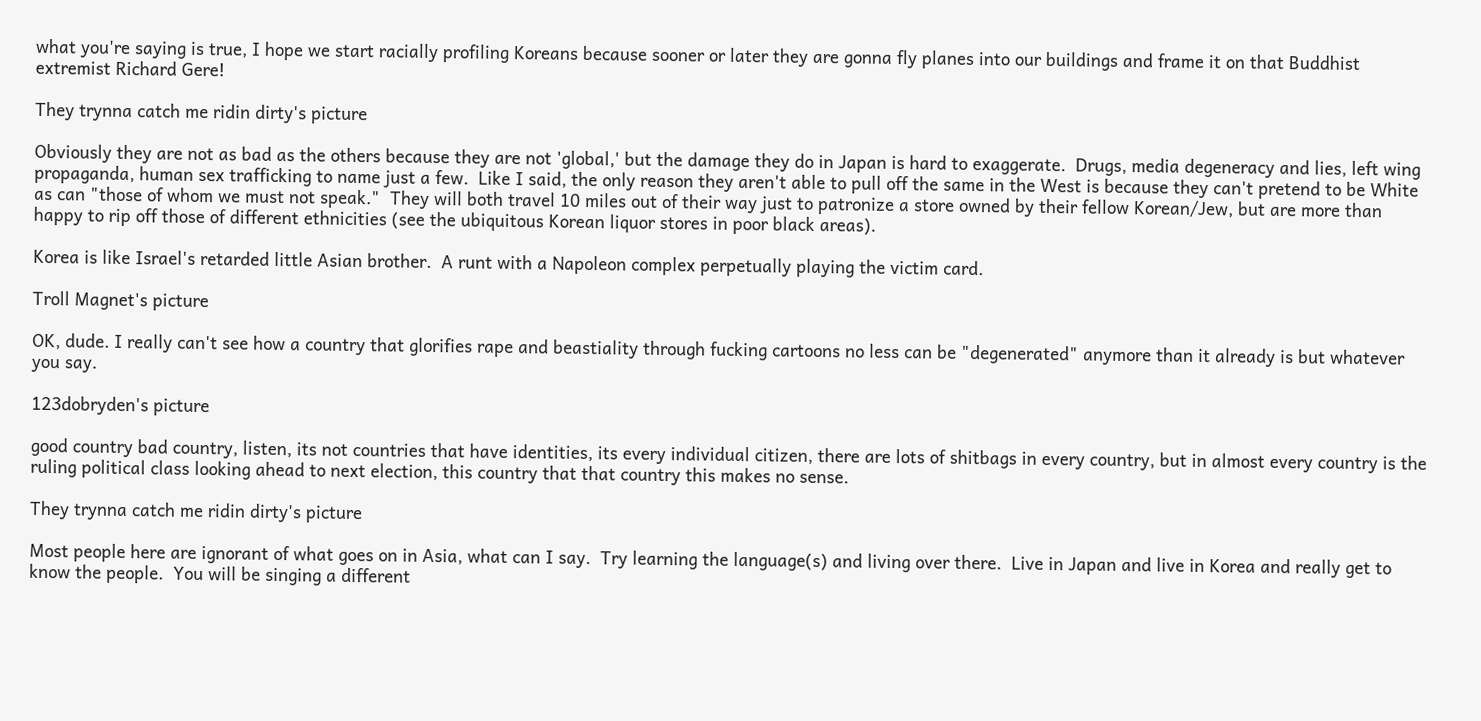what you're saying is true, I hope we start racially profiling Koreans because sooner or later they are gonna fly planes into our buildings and frame it on that Buddhist extremist Richard Gere!

They trynna catch me ridin dirty's picture

Obviously they are not as bad as the others because they are not 'global,' but the damage they do in Japan is hard to exaggerate.  Drugs, media degeneracy and lies, left wing propaganda, human sex trafficking to name just a few.  Like I said, the only reason they aren't able to pull off the same in the West is because they can't pretend to be White as can "those of whom we must not speak."  They will both travel 10 miles out of their way just to patronize a store owned by their fellow Korean/Jew, but are more than happy to rip off those of different ethnicities (see the ubiquitous Korean liquor stores in poor black areas).

Korea is like Israel's retarded little Asian brother.  A runt with a Napoleon complex perpetually playing the victim card.

Troll Magnet's picture

OK, dude. I really can't see how a country that glorifies rape and beastiality through fucking cartoons no less can be "degenerated" anymore than it already is but whatever you say.

123dobryden's picture

good country bad country, listen, its not countries that have identities, its every individual citizen, there are lots of shitbags in every country, but in almost every country is the ruling political class looking ahead to next election, this country that that country this makes no sense.

They trynna catch me ridin dirty's picture

Most people here are ignorant of what goes on in Asia, what can I say.  Try learning the language(s) and living over there.  Live in Japan and live in Korea and really get to know the people.  You will be singing a different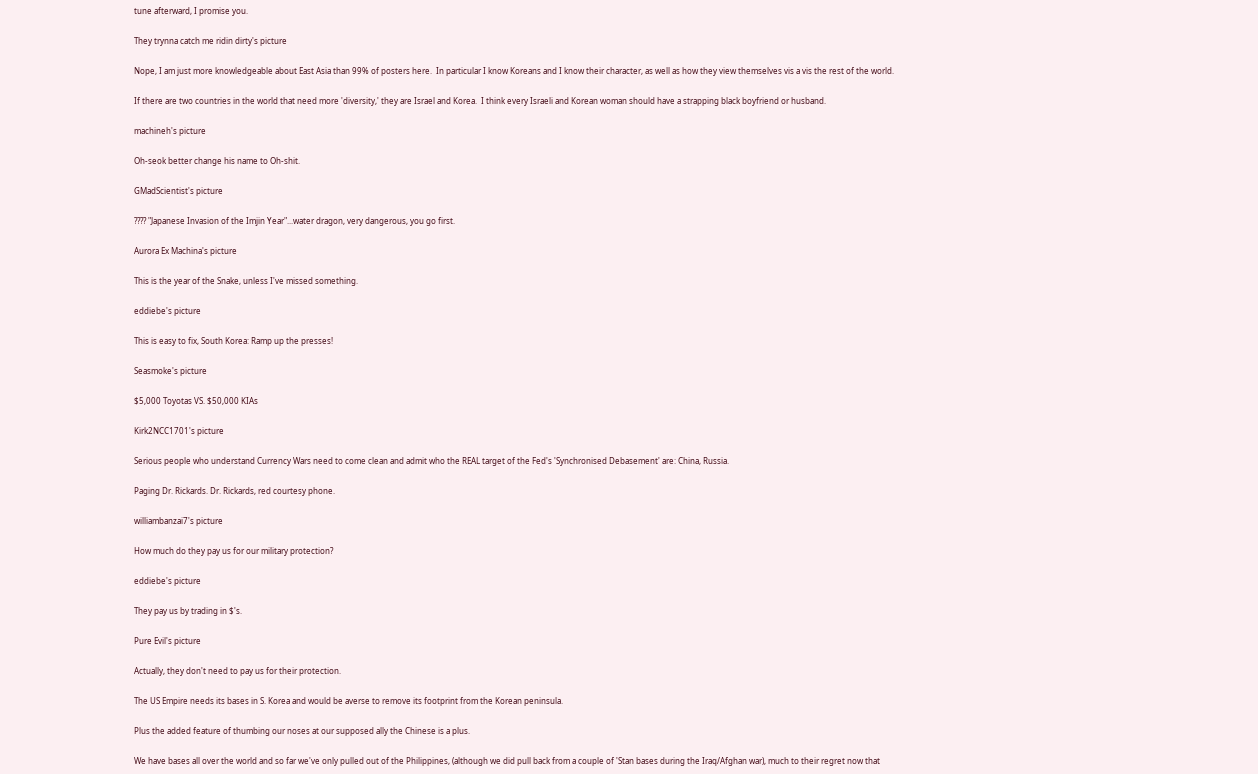tune afterward, I promise you.

They trynna catch me ridin dirty's picture

Nope, I am just more knowledgeable about East Asia than 99% of posters here.  In particular I know Koreans and I know their character, as well as how they view themselves vis a vis the rest of the world.

If there are two countries in the world that need more 'diversity,' they are Israel and Korea.  I think every Israeli and Korean woman should have a strapping black boyfriend or husband.

machineh's picture

Oh-seok better change his name to Oh-shit.

GMadScientist's picture

???? "Japanese Invasion of the Imjin Year"...water dragon, very dangerous, you go first.

Aurora Ex Machina's picture

This is the year of the Snake, unless I've missed something.

eddiebe's picture

This is easy to fix, South Korea: Ramp up the presses!

Seasmoke's picture

$5,000 Toyotas VS. $50,000 KIAs

Kirk2NCC1701's picture

Serious people who understand Currency Wars need to come clean and admit who the REAL target of the Fed's 'Synchronised Debasement' are: China, Russia.

Paging Dr. Rickards. Dr. Rickards, red courtesy phone.

williambanzai7's picture

How much do they pay us for our military protection?

eddiebe's picture

They pay us by trading in $'s.

Pure Evil's picture

Actually, they don't need to pay us for their protection.

The US Empire needs its bases in S. Korea and would be averse to remove its footprint from the Korean peninsula.

Plus the added feature of thumbing our noses at our supposed ally the Chinese is a plus.

We have bases all over the world and so far we've only pulled out of the Philippines, (although we did pull back from a couple of 'Stan bases during the Iraq/Afghan war), much to their regret now that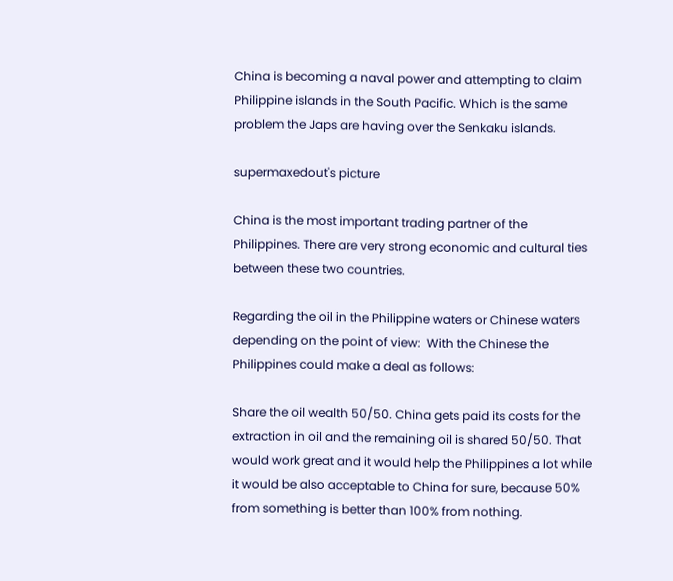China is becoming a naval power and attempting to claim Philippine islands in the South Pacific. Which is the same problem the Japs are having over the Senkaku islands.

supermaxedout's picture

China is the most important trading partner of the Philippines. There are very strong economic and cultural ties between these two countries.

Regarding the oil in the Philippine waters or Chinese waters depending on the point of view:  With the Chinese the Philippines could make a deal as follows:

Share the oil wealth 50/50. China gets paid its costs for the extraction in oil and the remaining oil is shared 50/50. That would work great and it would help the Philippines a lot while it would be also acceptable to China for sure, because 50% from something is better than 100% from nothing.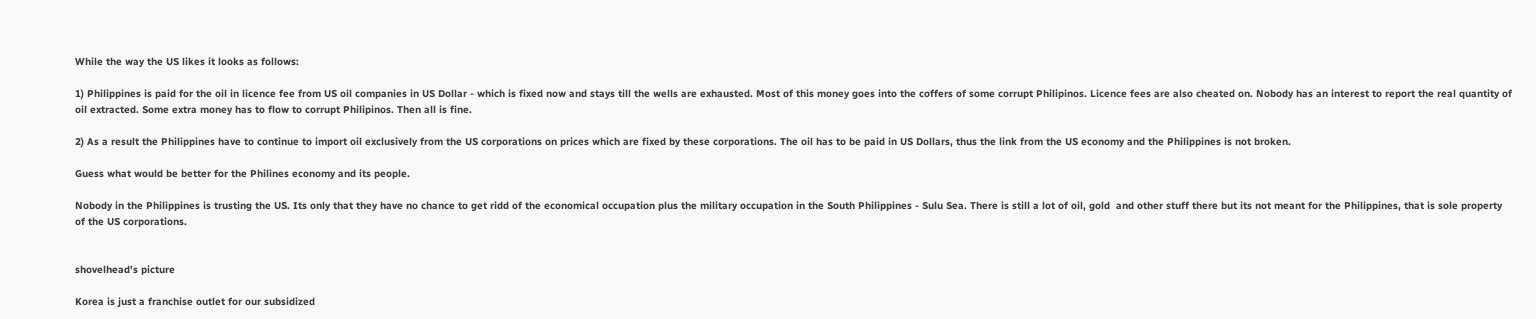While the way the US likes it looks as follows:

1) Philippines is paid for the oil in licence fee from US oil companies in US Dollar - which is fixed now and stays till the wells are exhausted. Most of this money goes into the coffers of some corrupt Philipinos. Licence fees are also cheated on. Nobody has an interest to report the real quantity of oil extracted. Some extra money has to flow to corrupt Philipinos. Then all is fine.

2) As a result the Philippines have to continue to import oil exclusively from the US corporations on prices which are fixed by these corporations. The oil has to be paid in US Dollars, thus the link from the US economy and the Philippines is not broken.

Guess what would be better for the Philines economy and its people.

Nobody in the Philippines is trusting the US. Its only that they have no chance to get ridd of the economical occupation plus the military occupation in the South Philippines - Sulu Sea. There is still a lot of oil, gold  and other stuff there but its not meant for the Philippines, that is sole property of the US corporations.


shovelhead's picture

Korea is just a franchise outlet for our subsidized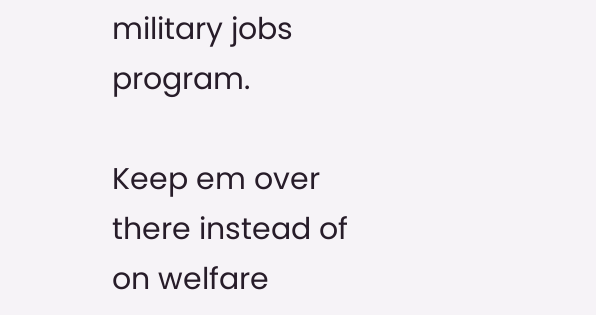military jobs program.

Keep em over there instead of on welfare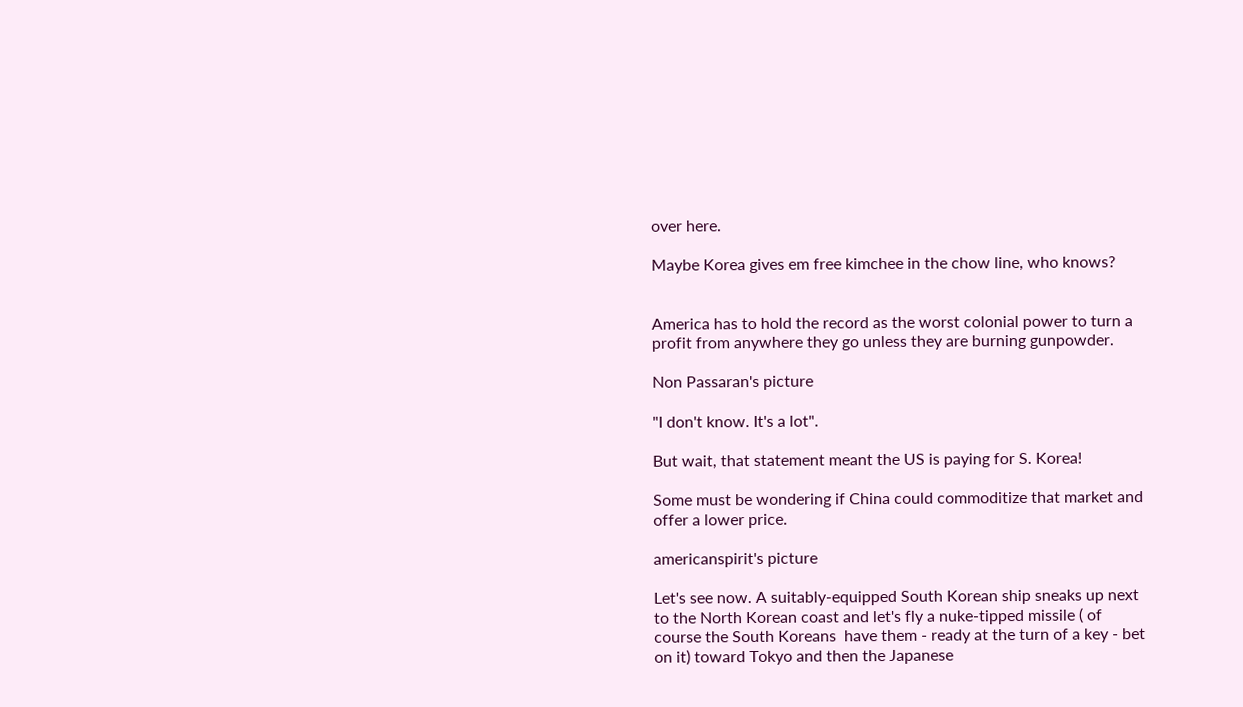over here.

Maybe Korea gives em free kimchee in the chow line, who knows?


America has to hold the record as the worst colonial power to turn a profit from anywhere they go unless they are burning gunpowder.

Non Passaran's picture

"I don't know. It's a lot".

But wait, that statement meant the US is paying for S. Korea!

Some must be wondering if China could commoditize that market and offer a lower price.

americanspirit's picture

Let's see now. A suitably-equipped South Korean ship sneaks up next to the North Korean coast and let's fly a nuke-tipped missile ( of course the South Koreans  have them - ready at the turn of a key - bet on it) toward Tokyo and then the Japanese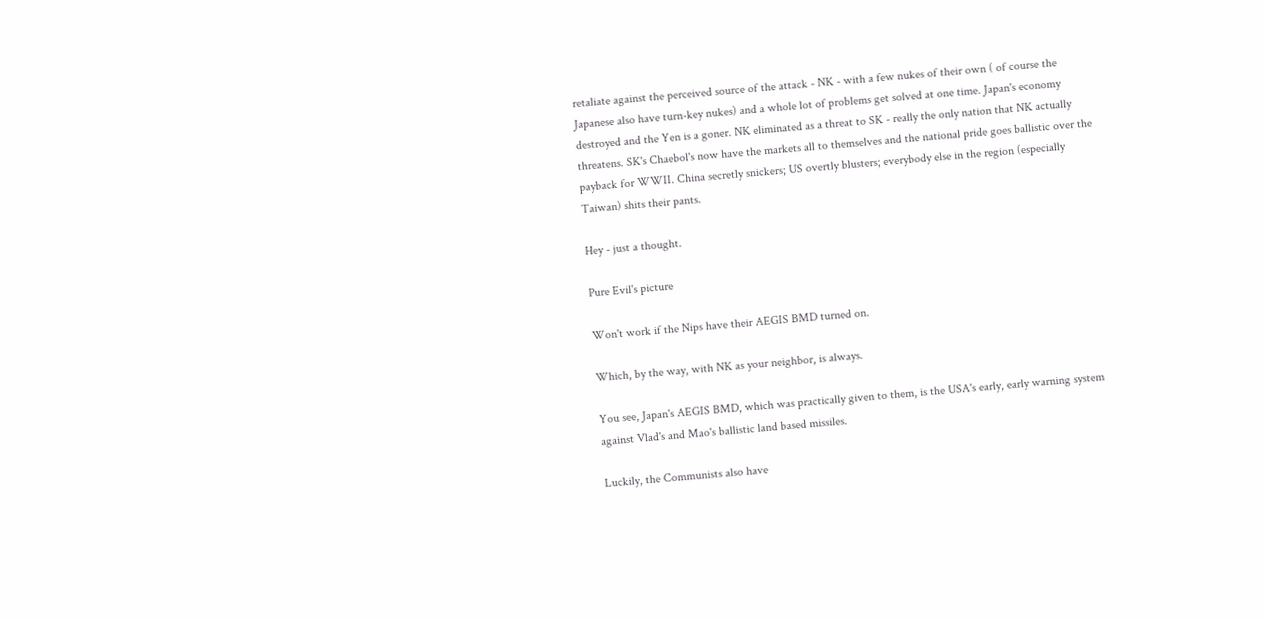retaliate against the perceived source of the attack - NK - with a few nukes of their own ( of course the Japanese also have turn-key nukes) and a whole lot of problems get solved at one time. Japan's economy destroyed and the Yen is a goner. NK eliminated as a threat to SK - really the only nation that NK actually threatens. SK's Chaebol's now have the markets all to themselves and the national pride goes ballistic over the payback for WWII. China secretly snickers; US overtly blusters; everybody else in the region (especially Taiwan) shits their pants.

Hey - just a thought.

Pure Evil's picture

Won't work if the Nips have their AEGIS BMD turned on.

Which, by the way, with NK as your neighbor, is always.

You see, Japan's AEGIS BMD, which was practically given to them, is the USA's early, early warning system against Vlad's and Mao's ballistic land based missiles.

Luckily, the Communists also have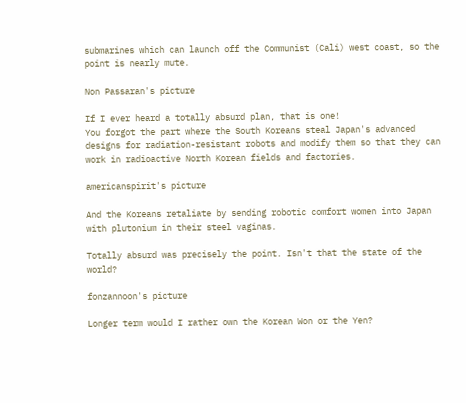submarines which can launch off the Communist (Cali) west coast, so the point is nearly mute.

Non Passaran's picture

If I ever heard a totally absurd plan, that is one!
You forgot the part where the South Koreans steal Japan's advanced designs for radiation-resistant robots and modify them so that they can work in radioactive North Korean fields and factories.

americanspirit's picture

And the Koreans retaliate by sending robotic comfort women into Japan with plutonium in their steel vaginas.

Totally absurd was precisely the point. Isn't that the state of the world?

fonzannoon's picture

Longer term would I rather own the Korean Won or the Yen?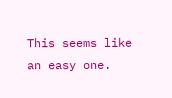This seems like an easy one.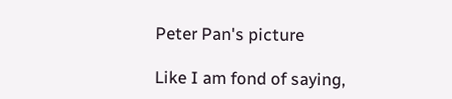Peter Pan's picture

Like I am fond of saying,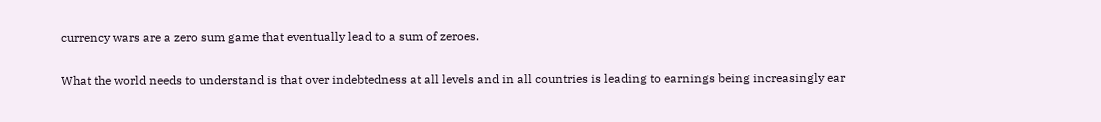currency wars are a zero sum game that eventually lead to a sum of zeroes.

What the world needs to understand is that over indebtedness at all levels and in all countries is leading to earnings being increasingly ear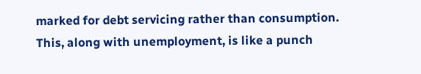marked for debt servicing rather than consumption. This, along with unemployment, is like a punch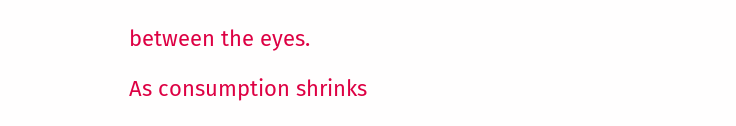between the eyes.

As consumption shrinks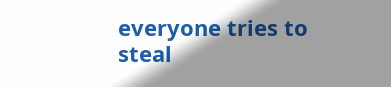everyone tries to steal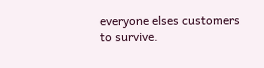everyone elses customers to survive.